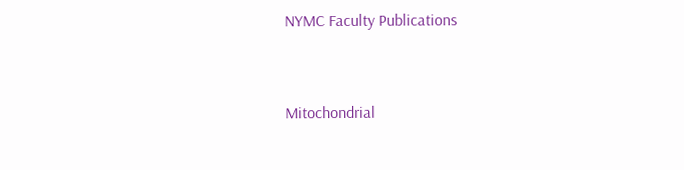NYMC Faculty Publications


Mitochondrial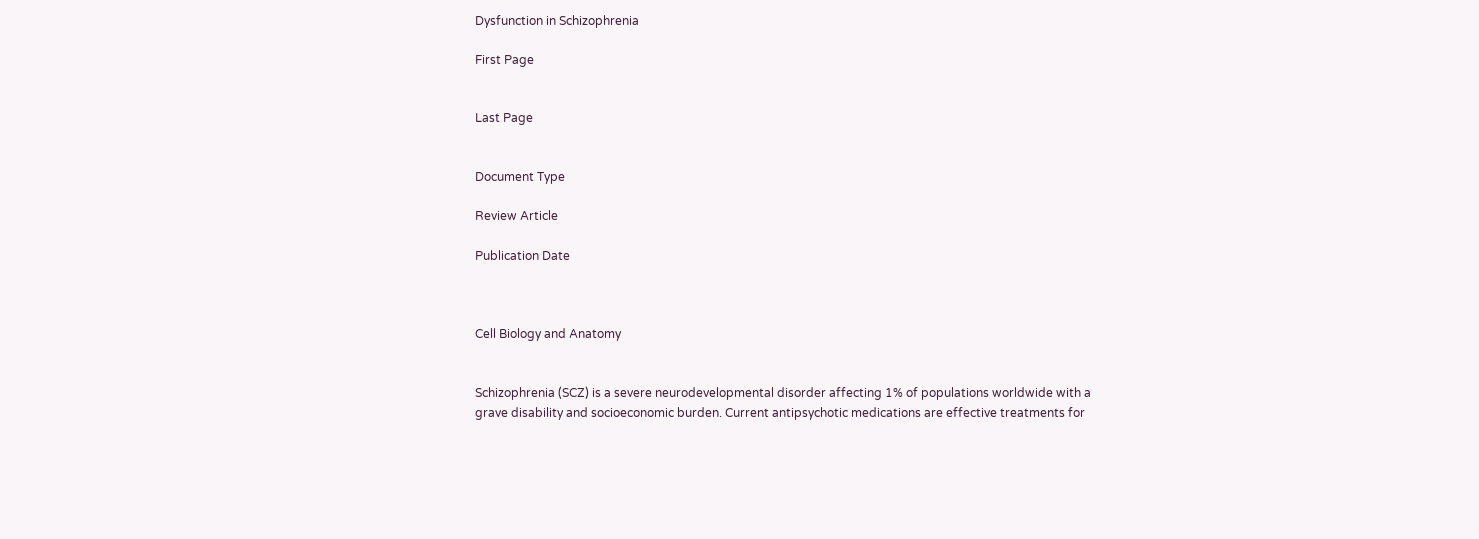Dysfunction in Schizophrenia

First Page


Last Page


Document Type

Review Article

Publication Date



Cell Biology and Anatomy


Schizophrenia (SCZ) is a severe neurodevelopmental disorder affecting 1% of populations worldwide with a grave disability and socioeconomic burden. Current antipsychotic medications are effective treatments for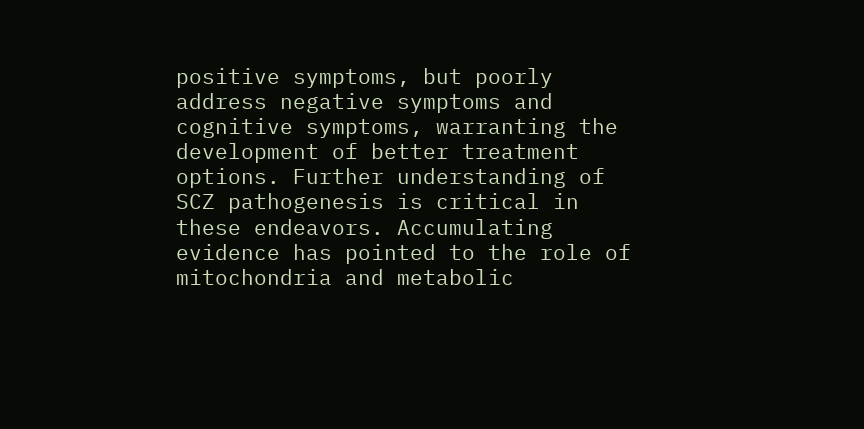positive symptoms, but poorly address negative symptoms and cognitive symptoms, warranting the development of better treatment options. Further understanding of SCZ pathogenesis is critical in these endeavors. Accumulating evidence has pointed to the role of mitochondria and metabolic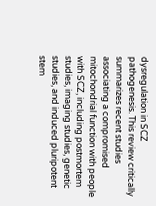dysregulation in SCZ pathogenesis. This review critically summarizes recent studies associating a compromised mitochondrial function with people with SCZ, including postmortem studies, imaging studies, genetic studies, and induced pluripotent stem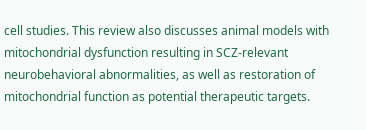cell studies. This review also discusses animal models with mitochondrial dysfunction resulting in SCZ-relevant neurobehavioral abnormalities, as well as restoration of mitochondrial function as potential therapeutic targets.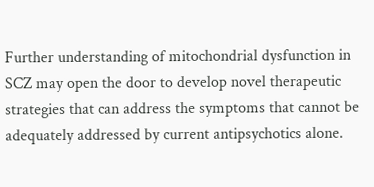Further understanding of mitochondrial dysfunction in SCZ may open the door to develop novel therapeutic strategies that can address the symptoms that cannot be adequately addressed by current antipsychotics alone.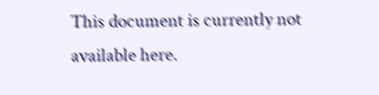This document is currently not available here.